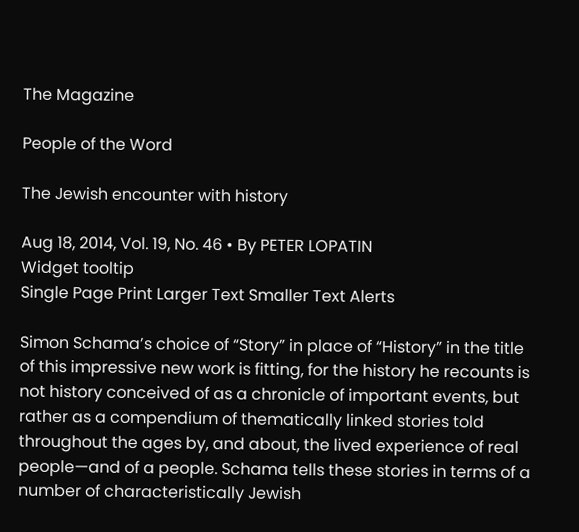The Magazine

People of the Word

The Jewish encounter with history

Aug 18, 2014, Vol. 19, No. 46 • By PETER LOPATIN
Widget tooltip
Single Page Print Larger Text Smaller Text Alerts

Simon Schama’s choice of “Story” in place of “History” in the title of this impressive new work is fitting, for the history he recounts is not history conceived of as a chronicle of important events, but rather as a compendium of thematically linked stories told throughout the ages by, and about, the lived experience of real people—and of a people. Schama tells these stories in terms of a number of characteristically Jewish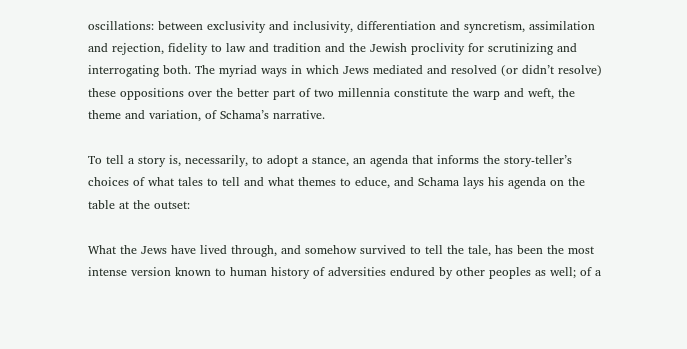oscillations: between exclusivity and inclusivity, differentiation and syncretism, assimilation and rejection, fidelity to law and tradition and the Jewish proclivity for scrutinizing and interrogating both. The myriad ways in which Jews mediated and resolved (or didn’t resolve) these oppositions over the better part of two millennia constitute the warp and weft, the theme and variation, of Schama’s narrative.

To tell a story is, necessarily, to adopt a stance, an agenda that informs the story-teller’s choices of what tales to tell and what themes to educe, and Schama lays his agenda on the table at the outset:

What the Jews have lived through, and somehow survived to tell the tale, has been the most intense version known to human history of adversities endured by other peoples as well; of a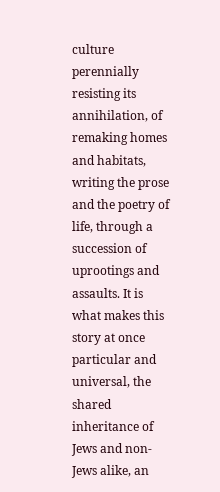culture perennially resisting its annihilation, of remaking homes and habitats, writing the prose and the poetry of life, through a succession of uprootings and assaults. It is what makes this story at once particular and universal, the shared inheritance of Jews and non-Jews alike, an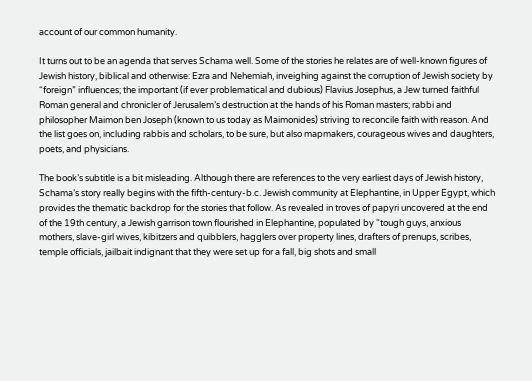account of our common humanity.

It turns out to be an agenda that serves Schama well. Some of the stories he relates are of well-known figures of Jewish history, biblical and otherwise: Ezra and Nehemiah, inveighing against the corruption of Jewish society by “foreign” influences; the important (if ever problematical and dubious) Flavius Josephus, a Jew turned faithful Roman general and chronicler of Jerusalem’s destruction at the hands of his Roman masters; rabbi and philosopher Maimon ben Joseph (known to us today as Maimonides) striving to reconcile faith with reason. And the list goes on, including rabbis and scholars, to be sure, but also mapmakers, courageous wives and daughters, poets, and physicians.

The book’s subtitle is a bit misleading. Although there are references to the very earliest days of Jewish history, Schama’s story really begins with the fifth-century-b.c. Jewish community at Elephantine, in Upper Egypt, which provides the thematic backdrop for the stories that follow. As revealed in troves of papyri uncovered at the end of the 19th century, a Jewish garrison town flourished in Elephantine, populated by “tough guys, anxious mothers, slave-girl wives, kibitzers and quibblers, hagglers over property lines, drafters of prenups, scribes, temple officials, jailbait indignant that they were set up for a fall, big shots and small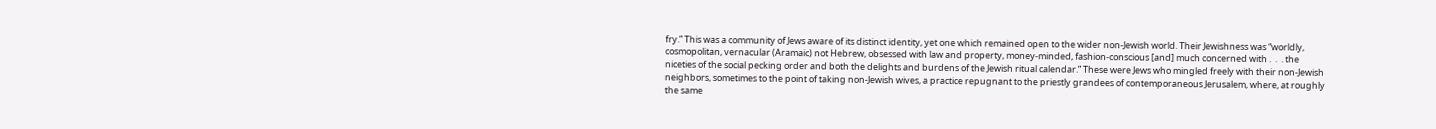fry.” This was a community of Jews aware of its distinct identity, yet one which remained open to the wider non-Jewish world. Their Jewishness was “worldly, cosmopolitan, vernacular (Aramaic) not Hebrew, obsessed with law and property, money-minded, fashion-conscious [and] much concerned with .  .  . the niceties of the social pecking order and both the delights and burdens of the Jewish ritual calendar.” These were Jews who mingled freely with their non-Jewish neighbors, sometimes to the point of taking non-Jewish wives, a practice repugnant to the priestly grandees of contemporaneous Jerusalem, where, at roughly the same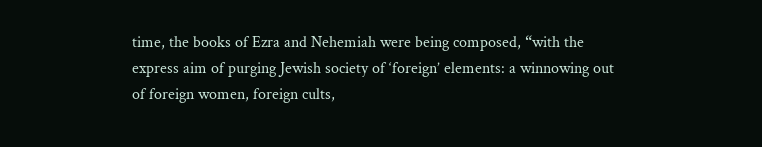time, the books of Ezra and Nehemiah were being composed, “with the express aim of purging Jewish society of ‘foreign’ elements: a winnowing out of foreign women, foreign cults,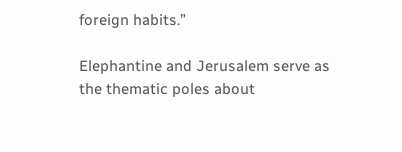foreign habits.”

Elephantine and Jerusalem serve as the thematic poles about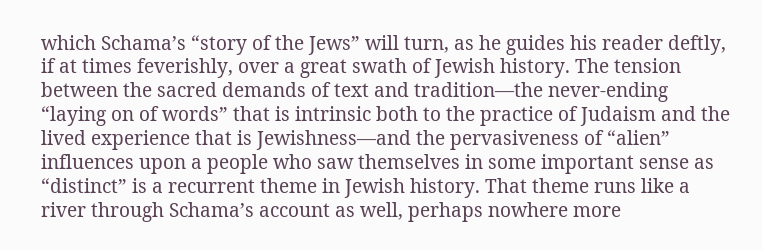which Schama’s “story of the Jews” will turn, as he guides his reader deftly, if at times feverishly, over a great swath of Jewish history. The tension between the sacred demands of text and tradition—the never-ending “laying on of words” that is intrinsic both to the practice of Judaism and the lived experience that is Jewishness—and the pervasiveness of “alien” influences upon a people who saw themselves in some important sense as “distinct” is a recurrent theme in Jewish history. That theme runs like a river through Schama’s account as well, perhaps nowhere more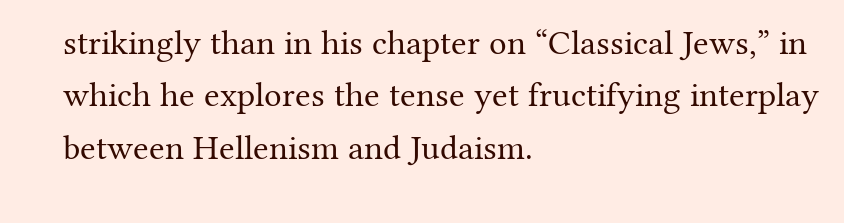strikingly than in his chapter on “Classical Jews,” in which he explores the tense yet fructifying interplay between Hellenism and Judaism.